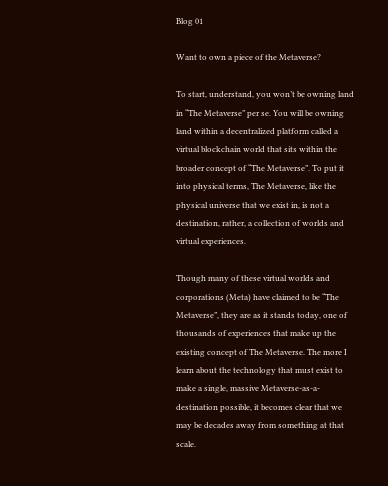Blog 01

Want to own a piece of the Metaverse?

To start, understand, you won’t be owning land in “The Metaverse” per se. You will be owning land within a decentralized platform called a virtual blockchain world that sits within the broader concept of “The Metaverse”. To put it into physical terms, The Metaverse, like the physical universe that we exist in, is not a destination, rather, a collection of worlds and virtual experiences.

Though many of these virtual worlds and corporations (Meta) have claimed to be “The Metaverse”, they are as it stands today, one of thousands of experiences that make up the existing concept of The Metaverse. The more I learn about the technology that must exist to make a single, massive Metaverse-as-a-destination possible, it becomes clear that we may be decades away from something at that scale.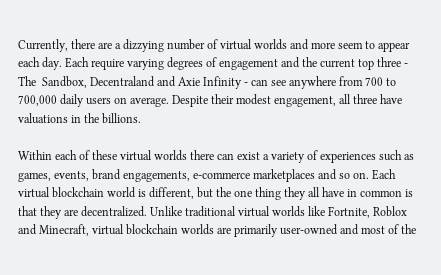Currently, there are a dizzying number of virtual worlds and more seem to appear each day. Each require varying degrees of engagement and the current top three - The  Sandbox, Decentraland and Axie Infinity - can see anywhere from 700 to 700,000 daily users on average. Despite their modest engagement, all three have valuations in the billions.

Within each of these virtual worlds there can exist a variety of experiences such as games, events, brand engagements, e-commerce marketplaces and so on. Each virtual blockchain world is different, but the one thing they all have in common is that they are decentralized. Unlike traditional virtual worlds like Fortnite, Roblox and Minecraft, virtual blockchain worlds are primarily user-owned and most of the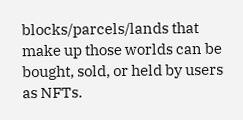blocks/parcels/lands that make up those worlds can be bought, sold, or held by users as NFTs.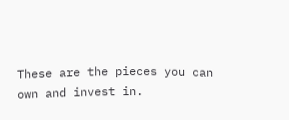These are the pieces you can own and invest in.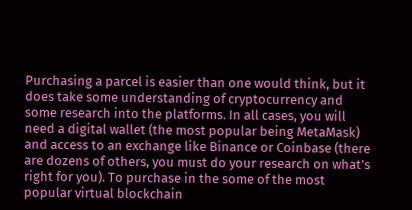Purchasing a parcel is easier than one would think, but it does take some understanding of cryptocurrency and some research into the platforms. In all cases, you will need a digital wallet (the most popular being MetaMask) and access to an exchange like Binance or Coinbase (there are dozens of others, you must do your research on what’s right for you). To purchase in the some of the most popular virtual blockchain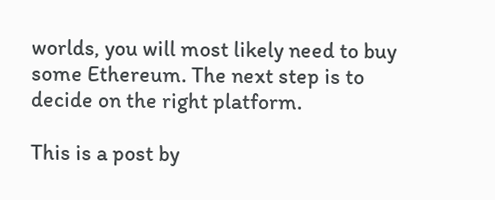worlds, you will most likely need to buy some Ethereum. The next step is to decide on the right platform.

This is a post by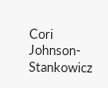Cori Johnson-Stankowicz